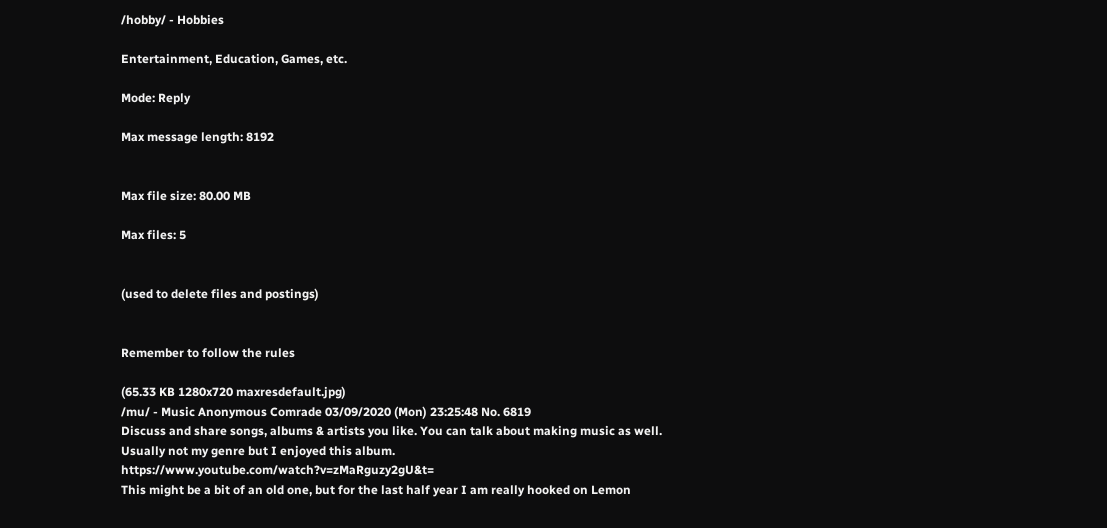/hobby/ - Hobbies

Entertainment, Education, Games, etc.

Mode: Reply

Max message length: 8192


Max file size: 80.00 MB

Max files: 5


(used to delete files and postings)


Remember to follow the rules

(65.33 KB 1280x720 maxresdefault.jpg)
/mu/ - Music Anonymous Comrade 03/09/2020 (Mon) 23:25:48 No. 6819
Discuss and share songs, albums & artists you like. You can talk about making music as well. Usually not my genre but I enjoyed this album. https://www.youtube.com/watch?v=zMaRguzy2gU&t=
This might be a bit of an old one, but for the last half year I am really hooked on Lemon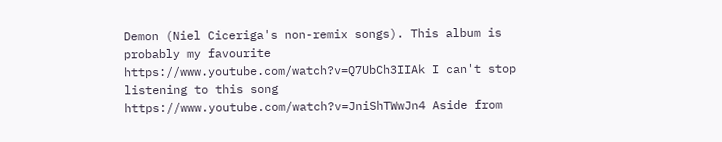Demon (Niel Ciceriga's non-remix songs). This album is probably my favourite https://www.youtube.com/watch?v=Q7UbCh3IIAk I can't stop listening to this song https://www.youtube.com/watch?v=JniShTWwJn4 Aside from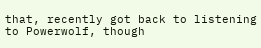that, recently got back to listening to Powerwolf, though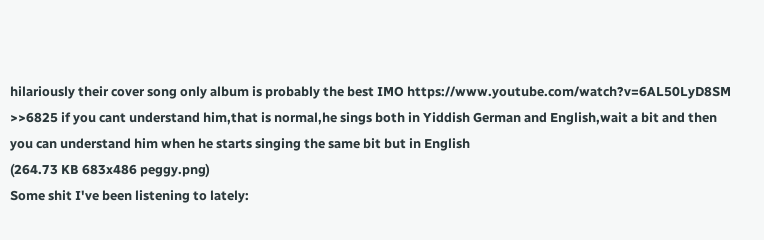hilariously their cover song only album is probably the best IMO https://www.youtube.com/watch?v=6AL50LyD8SM
>>6825 if you cant understand him,that is normal,he sings both in Yiddish German and English,wait a bit and then you can understand him when he starts singing the same bit but in English
(264.73 KB 683x486 peggy.png)
Some shit I've been listening to lately: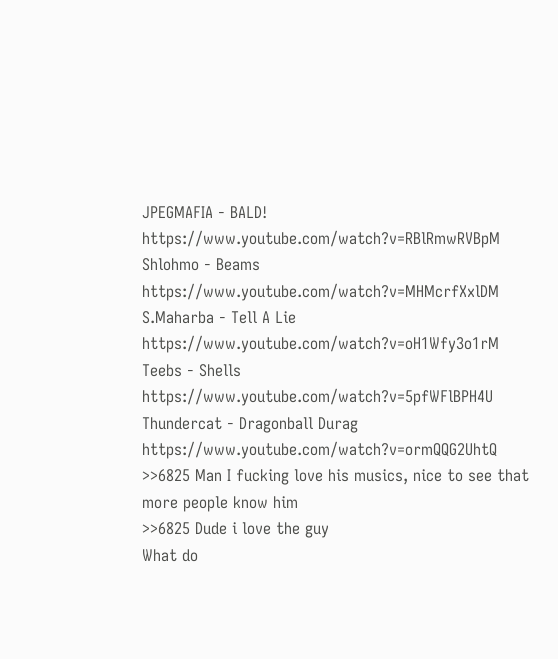JPEGMAFIA - BALD! https://www.youtube.com/watch?v=RBlRmwRVBpM Shlohmo - Beams https://www.youtube.com/watch?v=MHMcrfXxlDM S.Maharba - Tell A Lie https://www.youtube.com/watch?v=oH1Wfy3o1rM Teebs - Shells https://www.youtube.com/watch?v=5pfWFlBPH4U Thundercat - Dragonball Durag https://www.youtube.com/watch?v=ormQQG2UhtQ
>>6825 Man I fucking love his musics, nice to see that more people know him
>>6825 Dude i love the guy
What do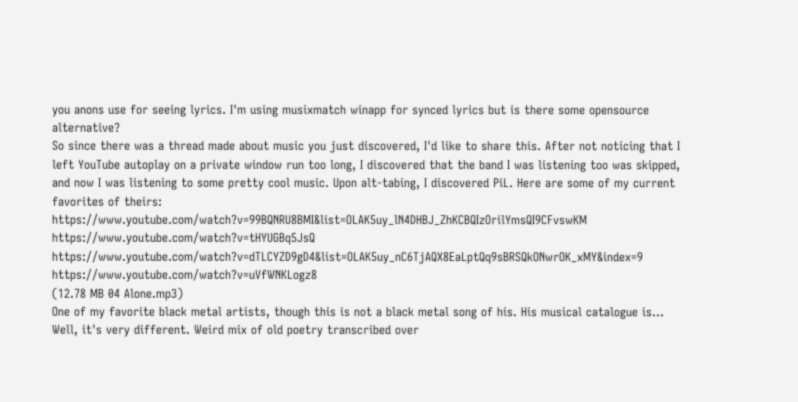you anons use for seeing lyrics. I'm using musixmatch winapp for synced lyrics but is there some opensource alternative?
So since there was a thread made about music you just discovered, I'd like to share this. After not noticing that I left YouTube autoplay on a private window run too long, I discovered that the band I was listening too was skipped, and now I was listening to some pretty cool music. Upon alt-tabing, I discovered PiL. Here are some of my current favorites of theirs: https://www.youtube.com/watch?v=99BQNRU8BMI&list=OLAK5uy_lN4DHBJ_ZhKCBQIzOrilYmsQI9CFvswKM https://www.youtube.com/watch?v=tHYUGBq5JsQ https://www.youtube.com/watch?v=dTLCYZD9gD4&list=OLAK5uy_nC6TjAQX8EaLptQq9sBRSQkONwrOK_xMY&index=9 https://www.youtube.com/watch?v=uVfWNKLogz8
(12.78 MB 04 Alone.mp3)
One of my favorite black metal artists, though this is not a black metal song of his. His musical catalogue is... Well, it's very different. Weird mix of old poetry transcribed over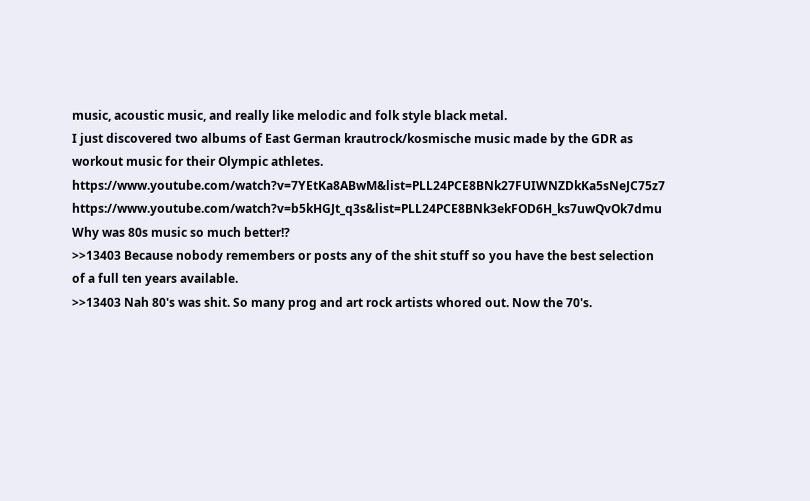music, acoustic music, and really like melodic and folk style black metal.
I just discovered two albums of East German krautrock/kosmische music made by the GDR as workout music for their Olympic athletes. https://www.youtube.com/watch?v=7YEtKa8ABwM&list=PLL24PCE8BNk27FUIWNZDkKa5sNeJC75z7 https://www.youtube.com/watch?v=b5kHGJt_q3s&list=PLL24PCE8BNk3ekFOD6H_ks7uwQvOk7dmu
Why was 80s music so much better!?
>>13403 Because nobody remembers or posts any of the shit stuff so you have the best selection of a full ten years available.
>>13403 Nah 80's was shit. So many prog and art rock artists whored out. Now the 70's.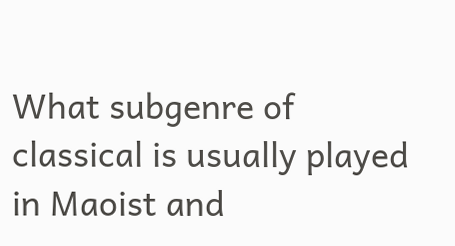What subgenre of classical is usually played in Maoist and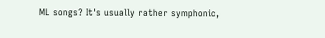ML songs? It's usually rather symphonic,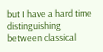but I have a hard time distinguishing between classical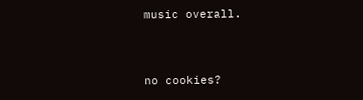music overall.


no cookies?